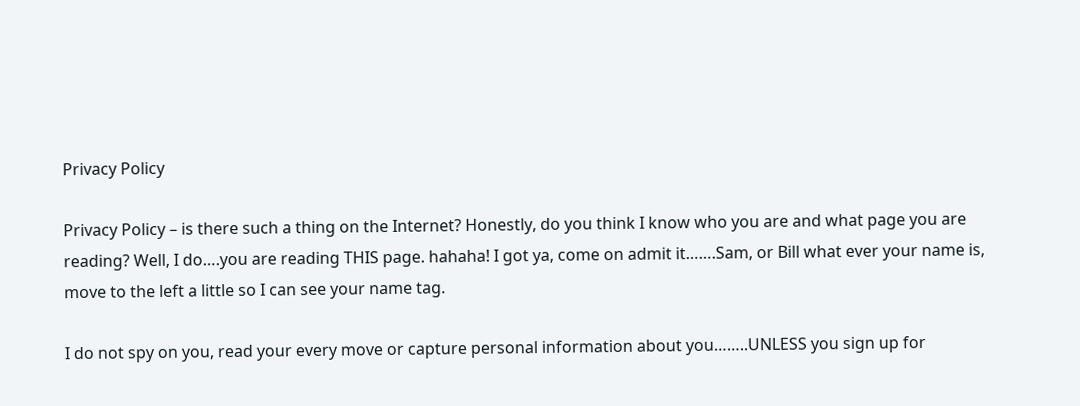Privacy Policy

Privacy Policy – is there such a thing on the Internet? Honestly, do you think I know who you are and what page you are reading? Well, I do….you are reading THIS page. hahaha! I got ya, come on admit it…….Sam, or Bill what ever your name is, move to the left a little so I can see your name tag.

I do not spy on you, read your every move or capture personal information about you……..UNLESS you sign up for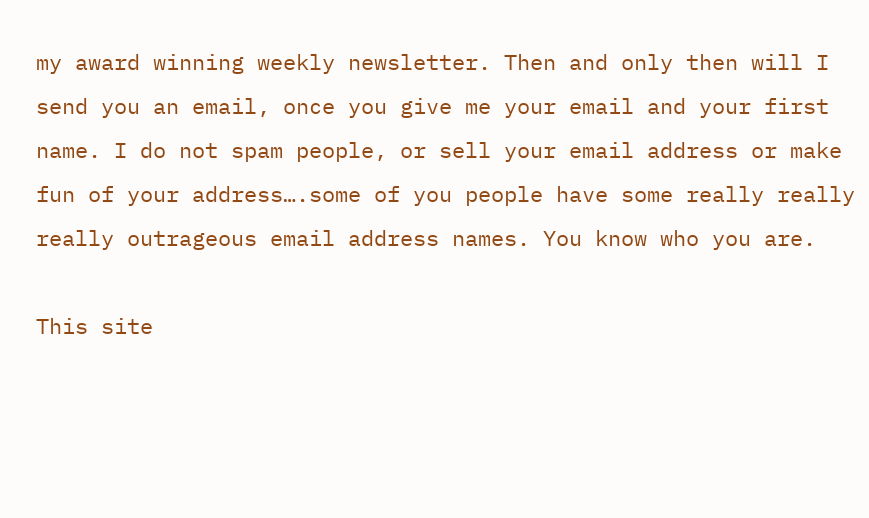my award winning weekly newsletter. Then and only then will I send you an email, once you give me your email and your first name. I do not spam people, or sell your email address or make fun of your address….some of you people have some really really really outrageous email address names. You know who you are.

This site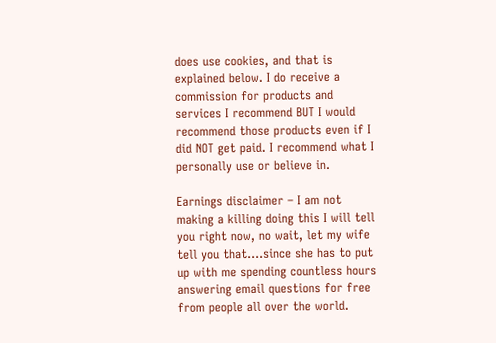does use cookies, and that is explained below. I do receive a commission for products and services I recommend BUT I would recommend those products even if I did NOT get paid. I recommend what I personally use or believe in.

Earnings disclaimer – I am not making a killing doing this I will tell you right now, no wait, let my wife tell you that….since she has to put up with me spending countless hours answering email questions for free from people all over the world.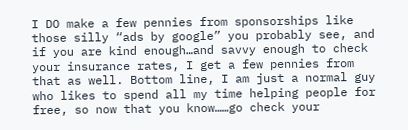I DO make a few pennies from sponsorships like those silly “ads by google” you probably see, and if you are kind enough…and savvy enough to check your insurance rates, I get a few pennies from that as well. Bottom line, I am just a normal guy who likes to spend all my time helping people for free, so now that you know……go check your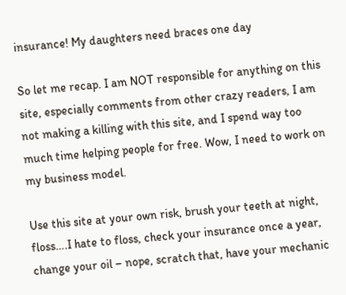insurance! My daughters need braces one day

So let me recap. I am NOT responsible for anything on this site, especially comments from other crazy readers, I am not making a killing with this site, and I spend way too much time helping people for free. Wow, I need to work on my business model.

Use this site at your own risk, brush your teeth at night, floss….I hate to floss, check your insurance once a year, change your oil – nope, scratch that, have your mechanic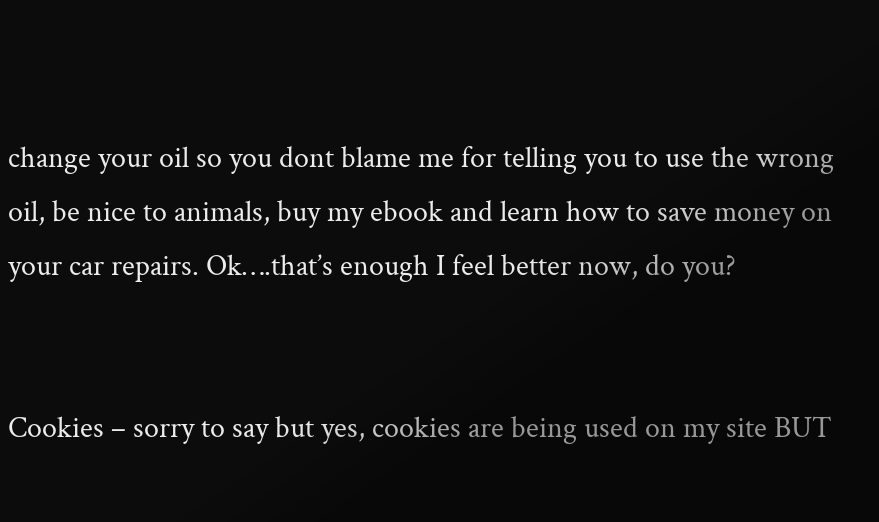change your oil so you dont blame me for telling you to use the wrong oil, be nice to animals, buy my ebook and learn how to save money on your car repairs. Ok….that’s enough I feel better now, do you?


Cookies – sorry to say but yes, cookies are being used on my site BUT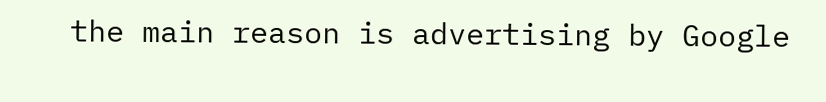the main reason is advertising by Google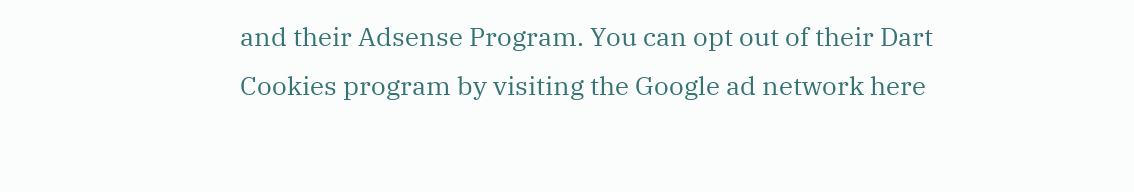and their Adsense Program. You can opt out of their Dart Cookies program by visiting the Google ad network here